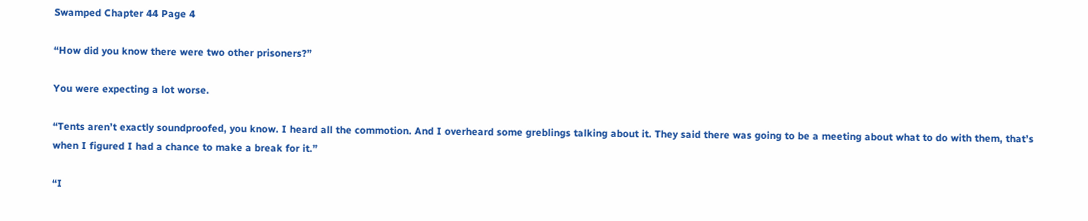Swamped Chapter 44 Page 4

“How did you know there were two other prisoners?”

You were expecting a lot worse.

“Tents aren’t exactly soundproofed, you know. I heard all the commotion. And I overheard some greblings talking about it. They said there was going to be a meeting about what to do with them, that’s when I figured I had a chance to make a break for it.”

“I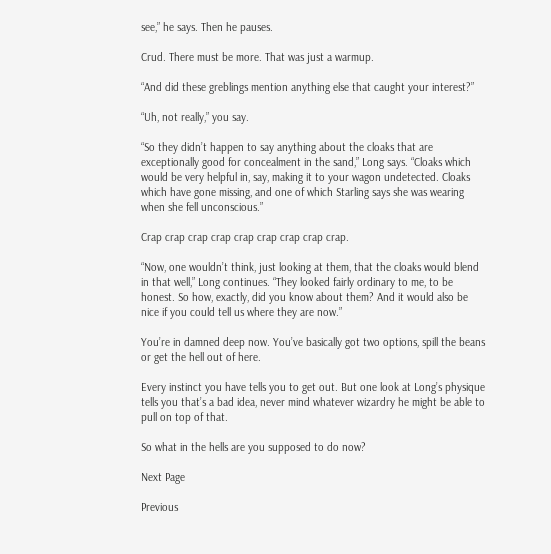see,” he says. Then he pauses.

Crud. There must be more. That was just a warmup.

“And did these greblings mention anything else that caught your interest?”

“Uh, not really,” you say.

“So they didn’t happen to say anything about the cloaks that are exceptionally good for concealment in the sand,” Long says. “Cloaks which would be very helpful in, say, making it to your wagon undetected. Cloaks which have gone missing, and one of which Starling says she was wearing when she fell unconscious.”

Crap crap crap crap crap crap crap crap crap.

“Now, one wouldn’t think, just looking at them, that the cloaks would blend in that well,” Long continues. “They looked fairly ordinary to me, to be honest. So how, exactly, did you know about them? And it would also be nice if you could tell us where they are now.”

You’re in damned deep now. You’ve basically got two options, spill the beans or get the hell out of here.

Every instinct you have tells you to get out. But one look at Long’s physique tells you that’s a bad idea, never mind whatever wizardry he might be able to pull on top of that.

So what in the hells are you supposed to do now?

Next Page

Previous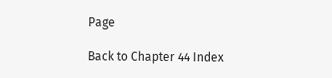Page

Back to Chapter 44 Index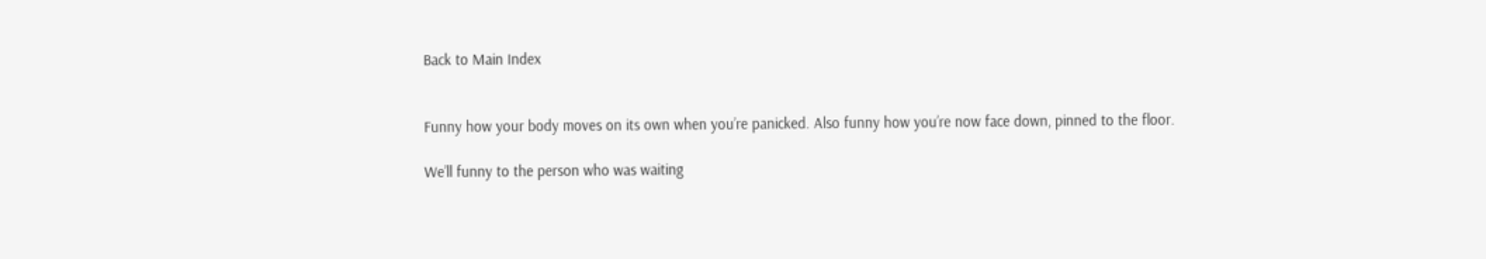Back to Main Index


Funny how your body moves on its own when you’re panicked. Also funny how you’re now face down, pinned to the floor.

We’ll funny to the person who was waiting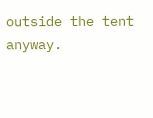outside the tent anyway.